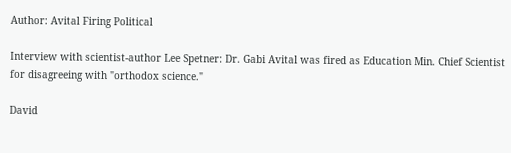Author: Avital Firing Political

Interview with scientist-author Lee Spetner: Dr. Gabi Avital was fired as Education Min. Chief Scientist for disagreeing with "orthodox science."

David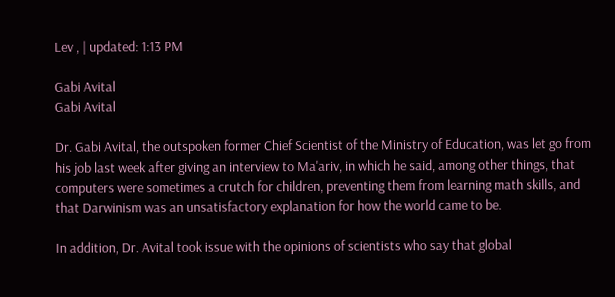Lev , | updated: 1:13 PM

Gabi Avital
Gabi Avital

Dr. Gabi Avital, the outspoken former Chief Scientist of the Ministry of Education, was let go from his job last week after giving an interview to Ma'ariv, in which he said, among other things, that computers were sometimes a crutch for children, preventing them from learning math skills, and that Darwinism was an unsatisfactory explanation for how the world came to be.

In addition, Dr. Avital took issue with the opinions of scientists who say that global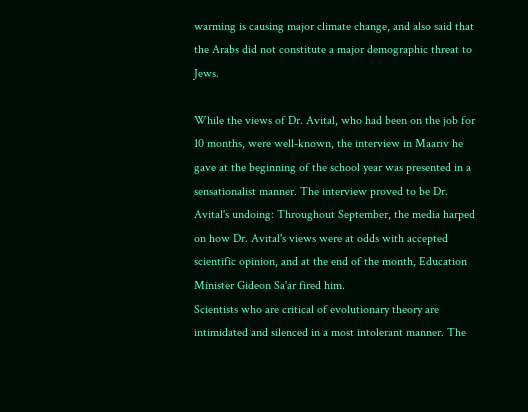warming is causing major climate change, and also said that the Arabs did not constitute a major demographic threat to Jews.

While the views of Dr. Avital, who had been on the job for 10 months, were well-known, the interview in Maariv he gave at the beginning of the school year was presented in a sensationalist manner. The interview proved to be Dr. Avital's undoing: Throughout September, the media harped on how Dr. Avital's views were at odds with accepted scientific opinion, and at the end of the month, Education Minister Gideon Sa'ar fired him.
Scientists who are critical of evolutionary theory are intimidated and silenced in a most intolerant manner. The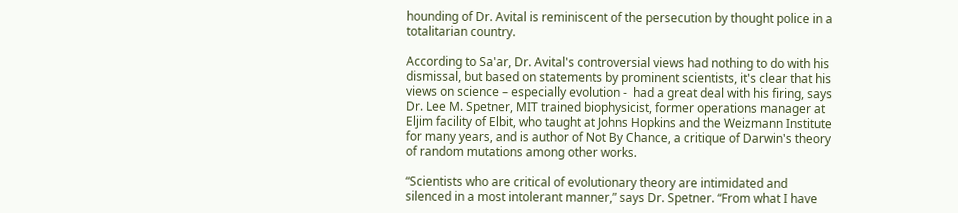hounding of Dr. Avital is reminiscent of the persecution by thought police in a totalitarian country.

According to Sa'ar, Dr. Avital's controversial views had nothing to do with his dismissal, but based on statements by prominent scientists, it's clear that his views on science – especially evolution -  had a great deal with his firing, says Dr. Lee M. Spetner, MIT trained biophysicist, former operations manager at Eljim facility of Elbit, who taught at Johns Hopkins and the Weizmann Institute for many years, and is author of Not By Chance, a critique of Darwin's theory of random mutations among other works.

“Scientists who are critical of evolutionary theory are intimidated and silenced in a most intolerant manner,” says Dr. Spetner. “From what I have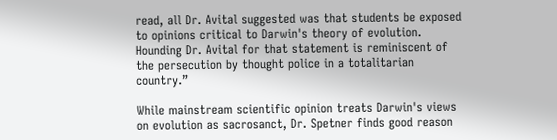read, all Dr. Avital suggested was that students be exposed to opinions critical to Darwin's theory of evolution. Hounding Dr. Avital for that statement is reminiscent of the persecution by thought police in a totalitarian country.”

While mainstream scientific opinion treats Darwin's views on evolution as sacrosanct, Dr. Spetner finds good reason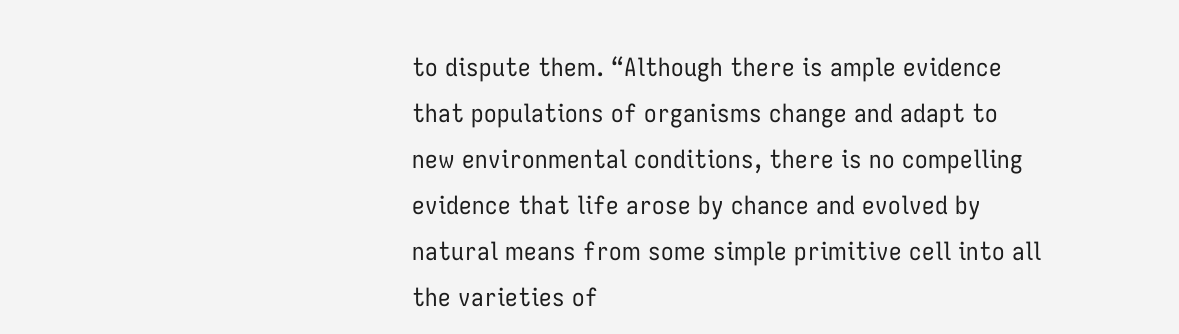to dispute them. “Although there is ample evidence that populations of organisms change and adapt to new environmental conditions, there is no compelling evidence that life arose by chance and evolved by natural means from some simple primitive cell into all the varieties of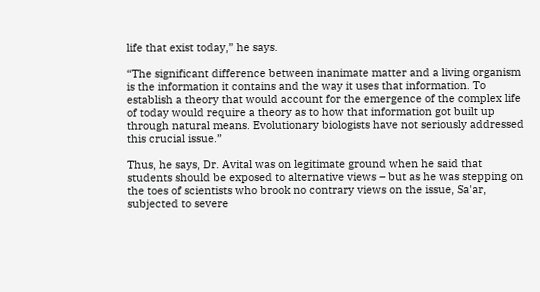life that exist today,” he says.

“The significant difference between inanimate matter and a living organism is the information it contains and the way it uses that information. To establish a theory that would account for the emergence of the complex life of today would require a theory as to how that information got built up through natural means. Evolutionary biologists have not seriously addressed this crucial issue.”

Thus, he says, Dr. Avital was on legitimate ground when he said that students should be exposed to alternative views – but as he was stepping on the toes of scientists who brook no contrary views on the issue, Sa'ar, subjected to severe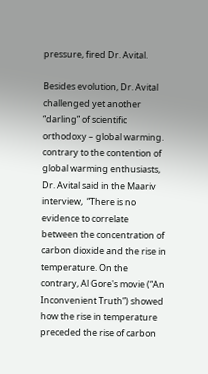pressure, fired Dr. Avital.

Besides evolution, Dr. Avital challenged yet another “darling” of scientific orthodoxy – global warming. contrary to the contention of global warming enthusiasts, Dr. Avital said in the Maariv interview,  “There is no evidence to correlate between the concentration of carbon dioxide and the rise in temperature. On the contrary, Al Gore's movie (“An Inconvenient Truth”) showed how the rise in temperature preceded the rise of carbon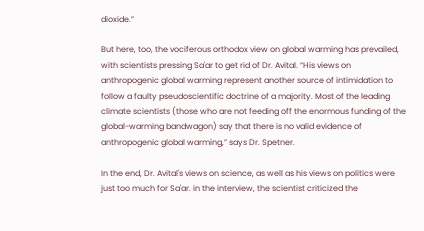dioxide.”

But here, too, the vociferous orthodox view on global warming has prevailed, with scientists pressing Sa'ar to get rid of Dr. Avital. “His views on anthropogenic global warming represent another source of intimidation to follow a faulty pseudoscientific doctrine of a majority. Most of the leading climate scientists (those who are not feeding off the enormous funding of the global-warming bandwagon) say that there is no valid evidence of anthropogenic global warming,” says Dr. Spetner.

In the end, Dr. Avital's views on science, as well as his views on politics were just too much for Sa'ar. in the interview, the scientist criticized the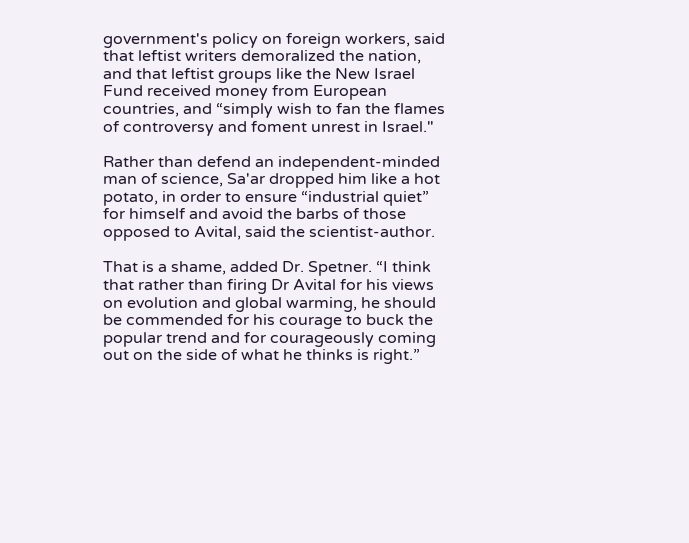government's policy on foreign workers, said that leftist writers demoralized the nation, and that leftist groups like the New Israel Fund received money from European countries, and “simply wish to fan the flames of controversy and foment unrest in Israel."

Rather than defend an independent-minded man of science, Sa'ar dropped him like a hot potato, in order to ensure “industrial quiet” for himself and avoid the barbs of those opposed to Avital, said the scientist-author.

That is a shame, added Dr. Spetner. “I think that rather than firing Dr Avital for his views on evolution and global warming, he should be commended for his courage to buck the popular trend and for courageously coming out on the side of what he thinks is right.”